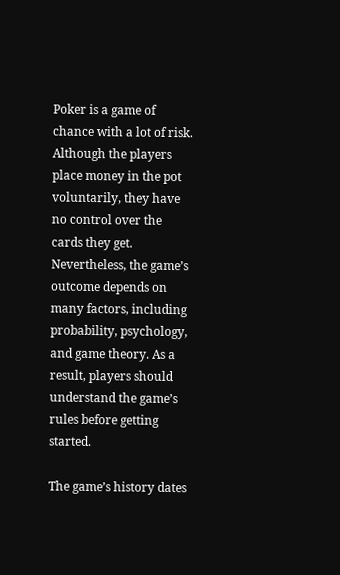Poker is a game of chance with a lot of risk. Although the players place money in the pot voluntarily, they have no control over the cards they get. Nevertheless, the game’s outcome depends on many factors, including probability, psychology, and game theory. As a result, players should understand the game’s rules before getting started.

The game’s history dates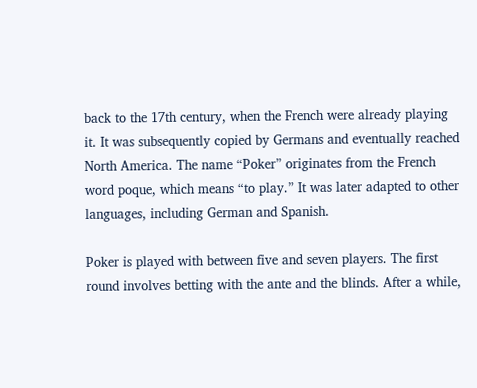back to the 17th century, when the French were already playing it. It was subsequently copied by Germans and eventually reached North America. The name “Poker” originates from the French word poque, which means “to play.” It was later adapted to other languages, including German and Spanish.

Poker is played with between five and seven players. The first round involves betting with the ante and the blinds. After a while,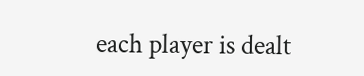each player is dealt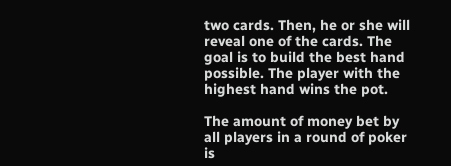two cards. Then, he or she will reveal one of the cards. The goal is to build the best hand possible. The player with the highest hand wins the pot.

The amount of money bet by all players in a round of poker is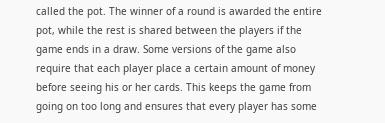called the pot. The winner of a round is awarded the entire pot, while the rest is shared between the players if the game ends in a draw. Some versions of the game also require that each player place a certain amount of money before seeing his or her cards. This keeps the game from going on too long and ensures that every player has some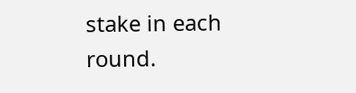stake in each round.